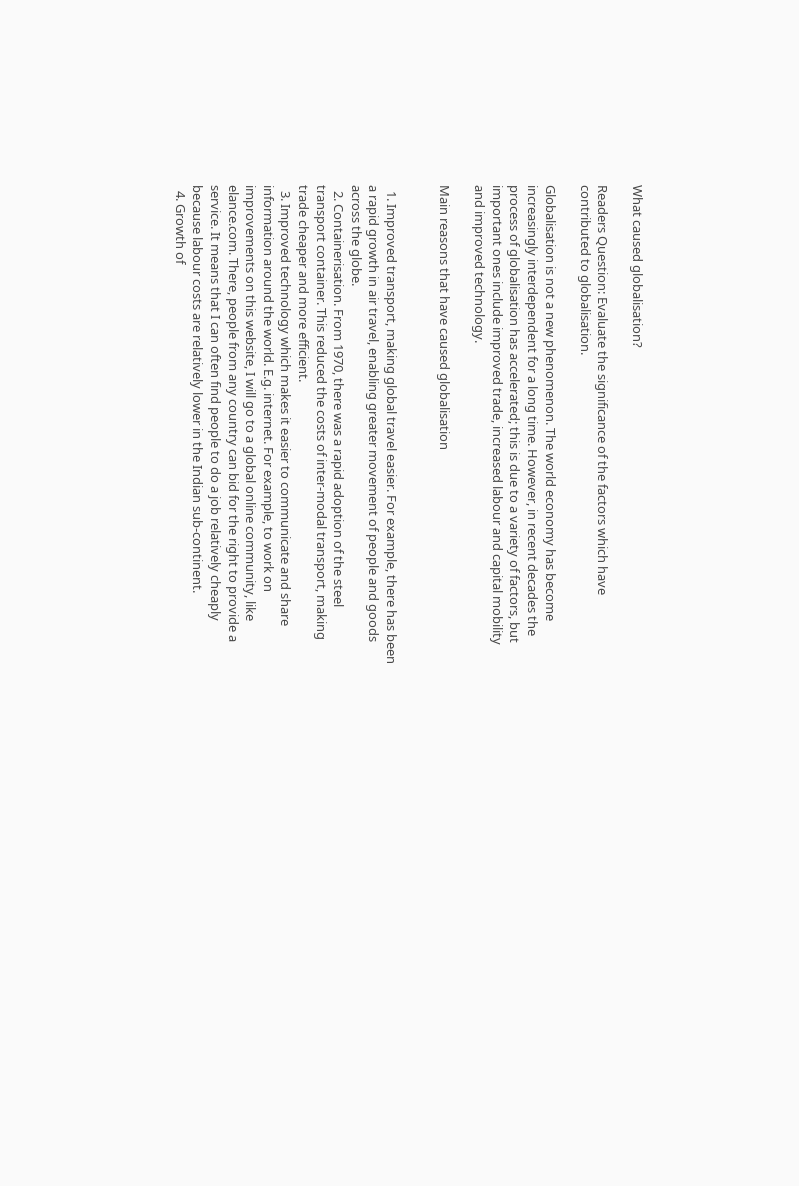What caused globalisation?

Readers Question: Evaluate the significance of the factors which have contributed to globalisation.

Globalisation is not a new phenomenon. The world economy has become increasingly interdependent for a long time. However, in recent decades the process of globalisation has accelerated; this is due to a variety of factors, but important ones include improved trade, increased labour and capital mobility and improved technology.

Main reasons that have caused globalisation


  1. Improved transport, making global travel easier. For example, there has been a rapid growth in air travel, enabling greater movement of people and goods across the globe.
  2. Containerisation. From 1970, there was a rapid adoption of the steel transport container. This reduced the costs of inter-modal transport, making trade cheaper and more efficient.
  3. Improved technology which makes it easier to communicate and share information around the world. E.g. internet. For example, to work on improvements on this website, I will go to a global online community, like elance.com. There, people from any country can bid for the right to provide a service. It means that I can often find people to do a job relatively cheaply because labour costs are relatively lower in the Indian sub-continent.
  4. Growth of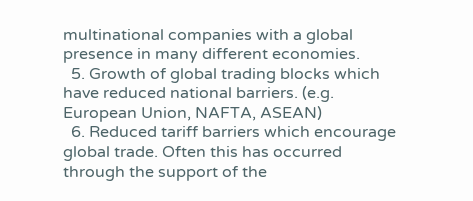multinational companies with a global presence in many different economies.
  5. Growth of global trading blocks which have reduced national barriers. (e.g. European Union, NAFTA, ASEAN)
  6. Reduced tariff barriers which encourage global trade. Often this has occurred through the support of the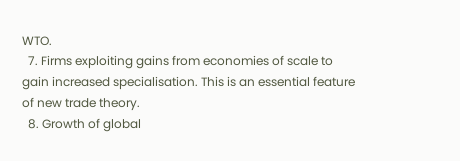WTO.
  7. Firms exploiting gains from economies of scale to gain increased specialisation. This is an essential feature of new trade theory.
  8. Growth of global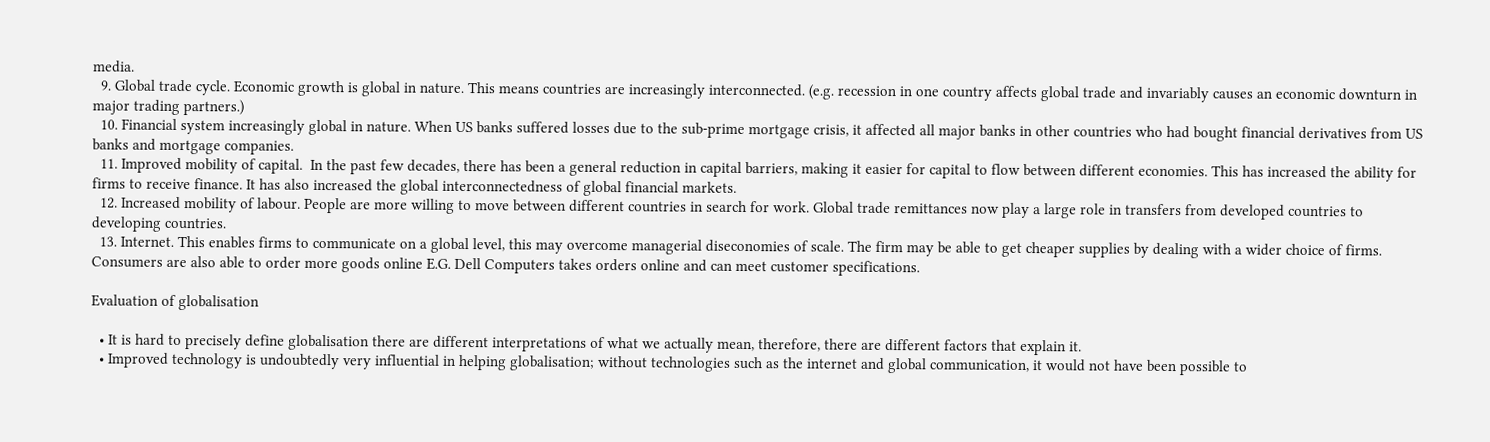media.
  9. Global trade cycle. Economic growth is global in nature. This means countries are increasingly interconnected. (e.g. recession in one country affects global trade and invariably causes an economic downturn in major trading partners.)
  10. Financial system increasingly global in nature. When US banks suffered losses due to the sub-prime mortgage crisis, it affected all major banks in other countries who had bought financial derivatives from US banks and mortgage companies.
  11. Improved mobility of capital.  In the past few decades, there has been a general reduction in capital barriers, making it easier for capital to flow between different economies. This has increased the ability for firms to receive finance. It has also increased the global interconnectedness of global financial markets.
  12. Increased mobility of labour. People are more willing to move between different countries in search for work. Global trade remittances now play a large role in transfers from developed countries to developing countries.
  13. Internet. This enables firms to communicate on a global level, this may overcome managerial diseconomies of scale. The firm may be able to get cheaper supplies by dealing with a wider choice of firms. Consumers are also able to order more goods online E.G. Dell Computers takes orders online and can meet customer specifications.

Evaluation of globalisation

  • It is hard to precisely define globalisation there are different interpretations of what we actually mean, therefore, there are different factors that explain it.
  • Improved technology is undoubtedly very influential in helping globalisation; without technologies such as the internet and global communication, it would not have been possible to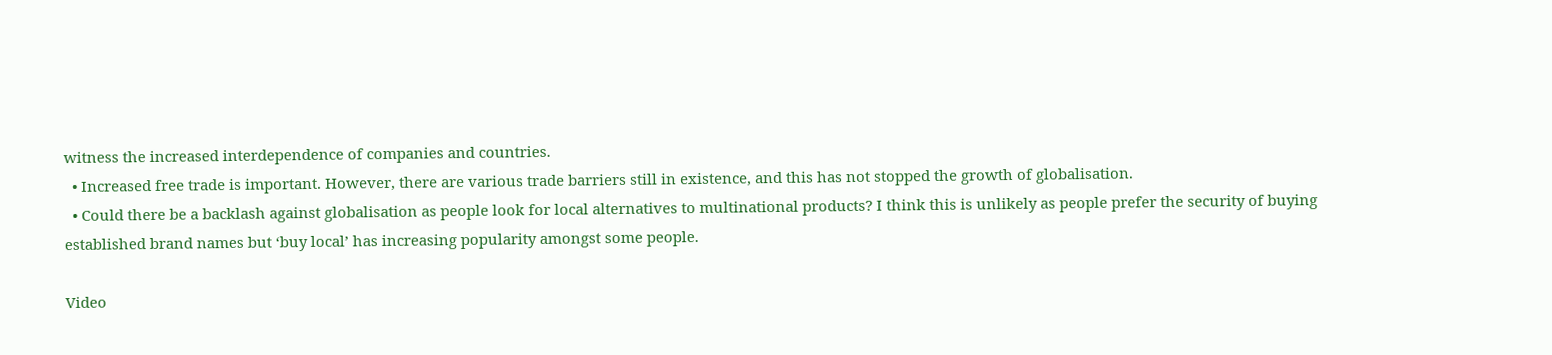witness the increased interdependence of companies and countries.
  • Increased free trade is important. However, there are various trade barriers still in existence, and this has not stopped the growth of globalisation.
  • Could there be a backlash against globalisation as people look for local alternatives to multinational products? I think this is unlikely as people prefer the security of buying established brand names but ‘buy local’ has increasing popularity amongst some people.

Video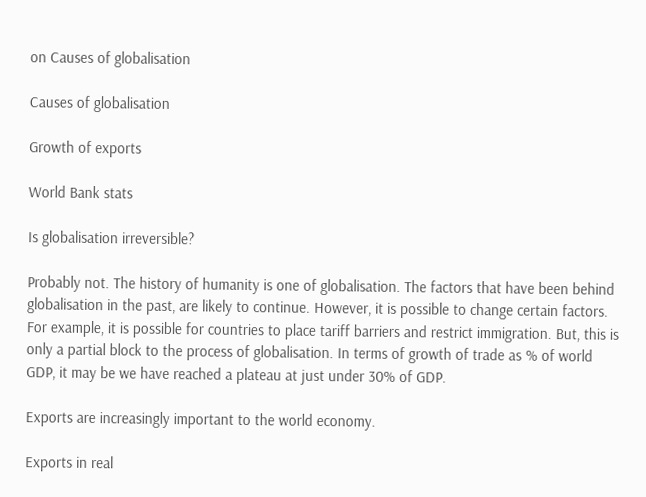on Causes of globalisation

Causes of globalisation

Growth of exports

World Bank stats

Is globalisation irreversible?

Probably not. The history of humanity is one of globalisation. The factors that have been behind globalisation in the past, are likely to continue. However, it is possible to change certain factors. For example, it is possible for countries to place tariff barriers and restrict immigration. But, this is only a partial block to the process of globalisation. In terms of growth of trade as % of world GDP, it may be we have reached a plateau at just under 30% of GDP.

Exports are increasingly important to the world economy.

Exports in real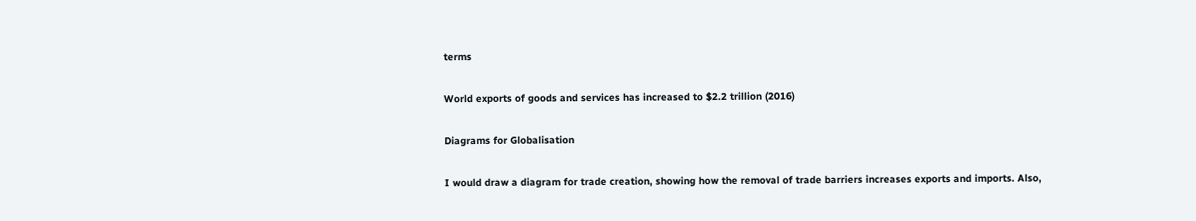terms

World exports of goods and services has increased to $2.2 trillion (2016)

Diagrams for Globalisation

I would draw a diagram for trade creation, showing how the removal of trade barriers increases exports and imports. Also,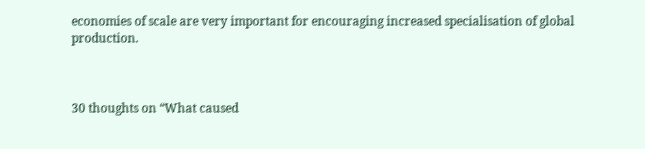economies of scale are very important for encouraging increased specialisation of global production.



30 thoughts on “What caused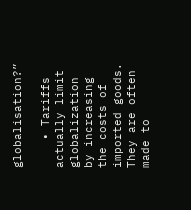globalisation?”

    • Tariffs actually limit globalization by increasing the costs of imported goods. They are often made to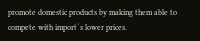promote domestic products by making them able to compete with import´s lower prices.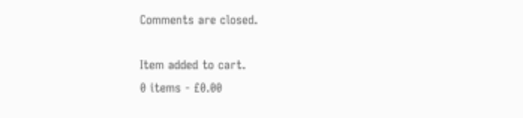Comments are closed.

Item added to cart.
0 items - £0.00